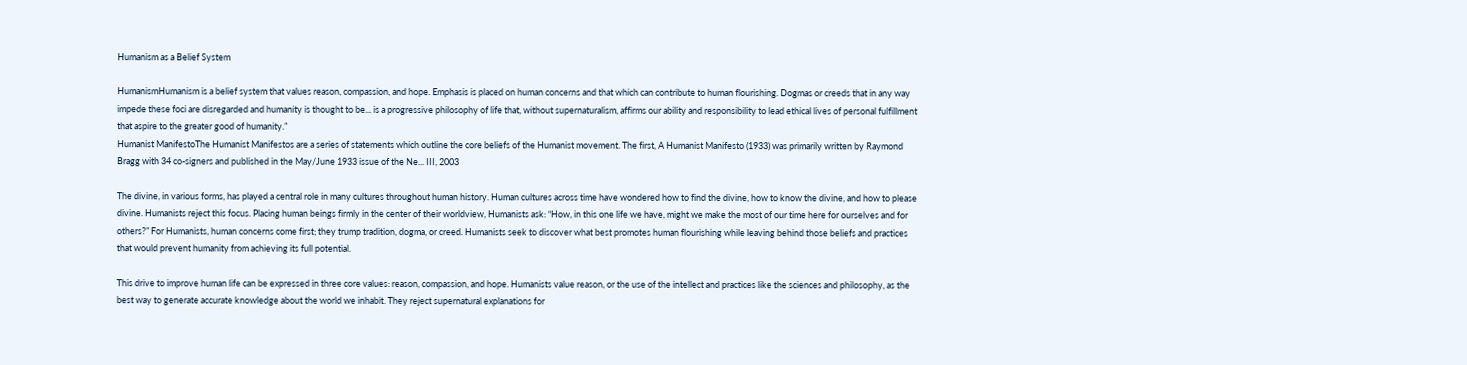Humanism as a Belief System

HumanismHumanism is a belief system that values reason, compassion, and hope. Emphasis is placed on human concerns and that which can contribute to human flourishing. Dogmas or creeds that in any way impede these foci are disregarded and humanity is thought to be... is a progressive philosophy of life that, without supernaturalism, affirms our ability and responsibility to lead ethical lives of personal fulfillment that aspire to the greater good of humanity.”
Humanist ManifestoThe Humanist Manifestos are a series of statements which outline the core beliefs of the Humanist movement. The first, A Humanist Manifesto (1933) was primarily written by Raymond Bragg with 34 co-signers and published in the May/June 1933 issue of the Ne... III, 2003

The divine, in various forms, has played a central role in many cultures throughout human history. Human cultures across time have wondered how to find the divine, how to know the divine, and how to please divine. Humanists reject this focus. Placing human beings firmly in the center of their worldview, Humanists ask: “How, in this one life we have, might we make the most of our time here for ourselves and for others?” For Humanists, human concerns come first; they trump tradition, dogma, or creed. Humanists seek to discover what best promotes human flourishing while leaving behind those beliefs and practices that would prevent humanity from achieving its full potential.

This drive to improve human life can be expressed in three core values: reason, compassion, and hope. Humanists value reason, or the use of the intellect and practices like the sciences and philosophy, as the best way to generate accurate knowledge about the world we inhabit. They reject supernatural explanations for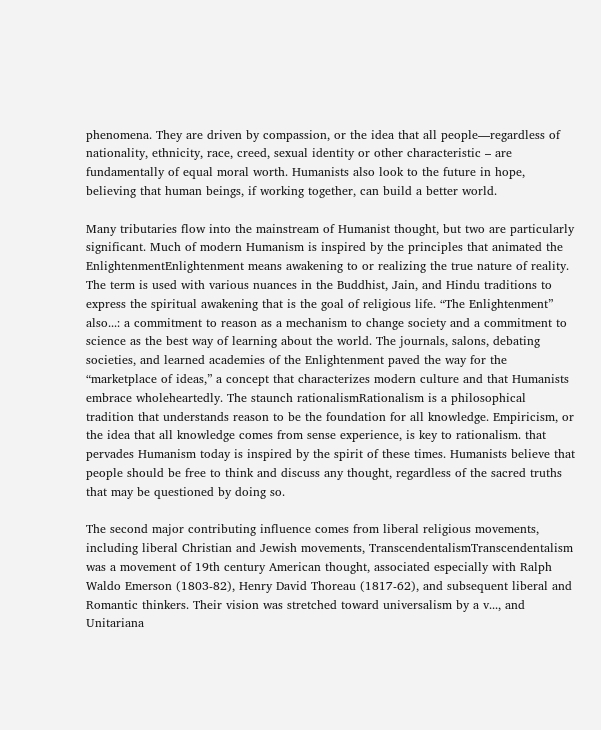phenomena. They are driven by compassion, or the idea that all people—regardless of nationality, ethnicity, race, creed, sexual identity or other characteristic – are fundamentally of equal moral worth. Humanists also look to the future in hope, believing that human beings, if working together, can build a better world.

Many tributaries flow into the mainstream of Humanist thought, but two are particularly significant. Much of modern Humanism is inspired by the principles that animated the EnlightenmentEnlightenment means awakening to or realizing the true nature of reality. The term is used with various nuances in the Buddhist, Jain, and Hindu traditions to express the spiritual awakening that is the goal of religious life. “The Enlightenment” also...: a commitment to reason as a mechanism to change society and a commitment to science as the best way of learning about the world. The journals, salons, debating societies, and learned academies of the Enlightenment paved the way for the “marketplace of ideas,” a concept that characterizes modern culture and that Humanists embrace wholeheartedly. The staunch rationalismRationalism is a philosophical tradition that understands reason to be the foundation for all knowledge. Empiricism, or the idea that all knowledge comes from sense experience, is key to rationalism. that pervades Humanism today is inspired by the spirit of these times. Humanists believe that people should be free to think and discuss any thought, regardless of the sacred truths that may be questioned by doing so.

The second major contributing influence comes from liberal religious movements, including liberal Christian and Jewish movements, TranscendentalismTranscendentalism was a movement of 19th century American thought, associated especially with Ralph Waldo Emerson (1803-82), Henry David Thoreau (1817-62), and subsequent liberal and Romantic thinkers. Their vision was stretched toward universalism by a v..., and Unitariana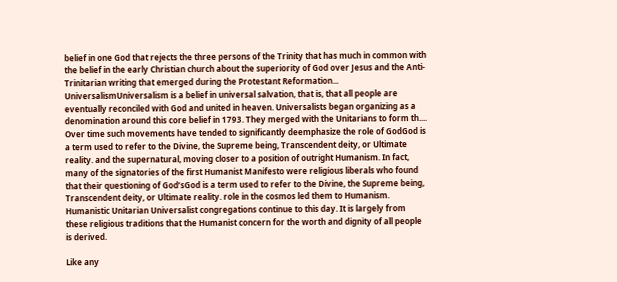belief in one God that rejects the three persons of the Trinity that has much in common with the belief in the early Christian church about the superiority of God over Jesus and the Anti-Trinitarian writing that emerged during the Protestant Reformation... UniversalismUniversalism is a belief in universal salvation, that is, that all people are eventually reconciled with God and united in heaven. Universalists began organizing as a denomination around this core belief in 1793. They merged with the Unitarians to form th.... Over time such movements have tended to significantly deemphasize the role of GodGod is a term used to refer to the Divine, the Supreme being, Transcendent deity, or Ultimate reality. and the supernatural, moving closer to a position of outright Humanism. In fact, many of the signatories of the first Humanist Manifesto were religious liberals who found that their questioning of God’sGod is a term used to refer to the Divine, the Supreme being, Transcendent deity, or Ultimate reality. role in the cosmos led them to Humanism. Humanistic Unitarian Universalist congregations continue to this day. It is largely from these religious traditions that the Humanist concern for the worth and dignity of all people is derived.

Like any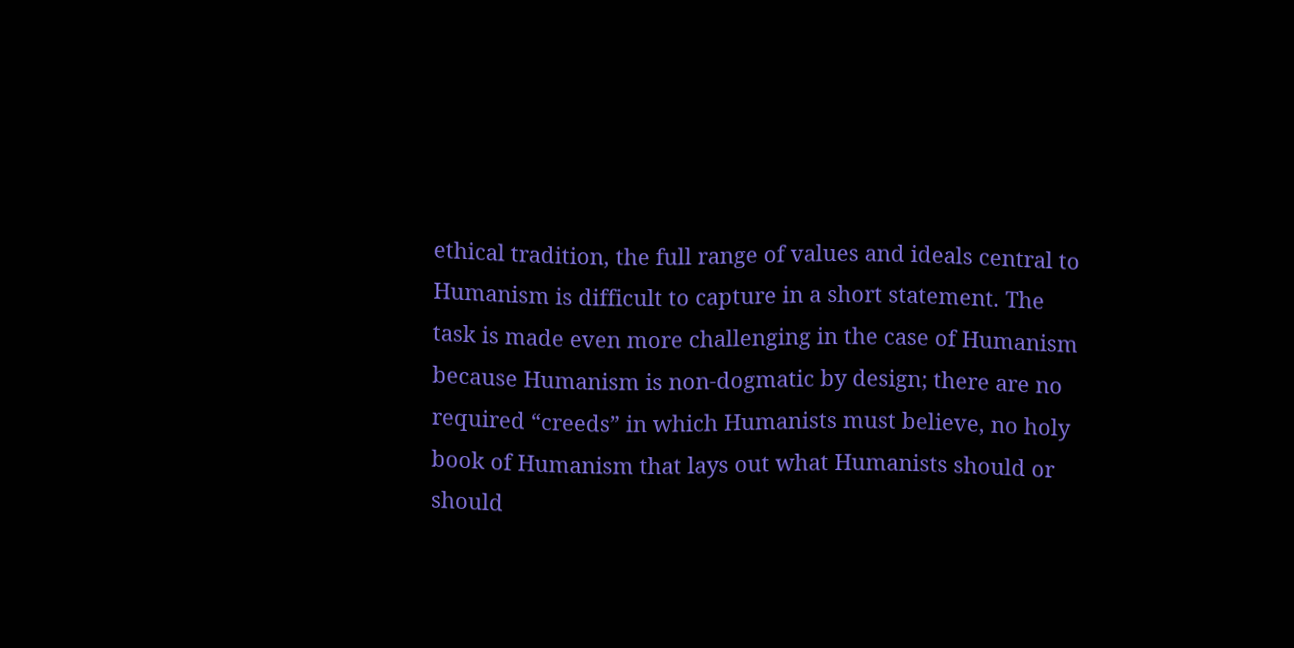ethical tradition, the full range of values and ideals central to Humanism is difficult to capture in a short statement. The task is made even more challenging in the case of Humanism because Humanism is non-dogmatic by design; there are no required “creeds” in which Humanists must believe, no holy book of Humanism that lays out what Humanists should or should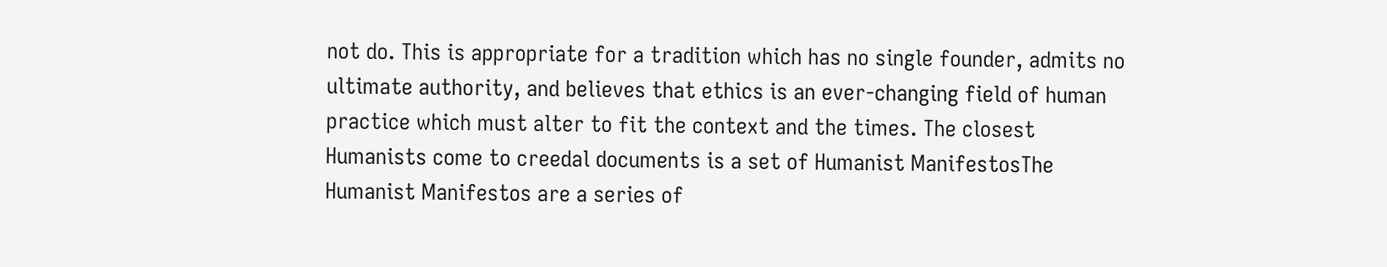not do. This is appropriate for a tradition which has no single founder, admits no ultimate authority, and believes that ethics is an ever-changing field of human practice which must alter to fit the context and the times. The closest Humanists come to creedal documents is a set of Humanist ManifestosThe Humanist Manifestos are a series of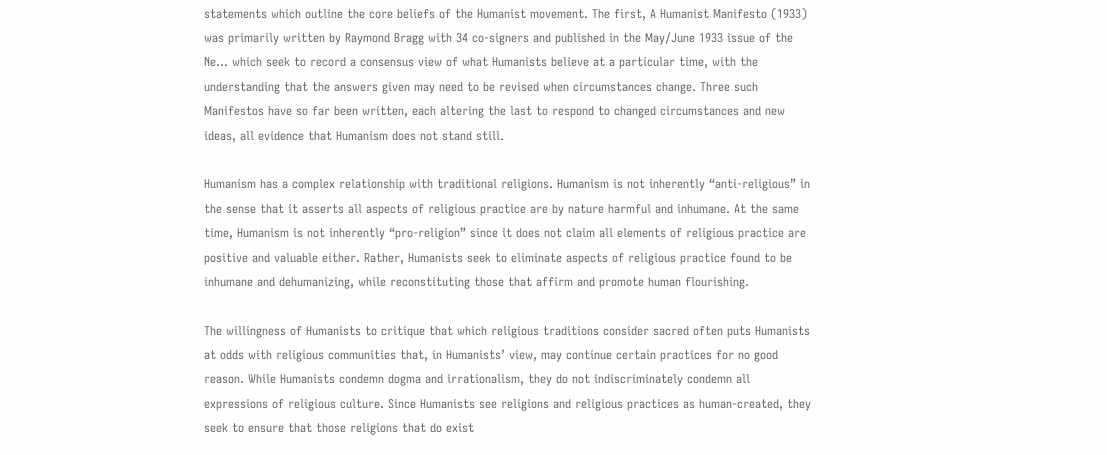statements which outline the core beliefs of the Humanist movement. The first, A Humanist Manifesto (1933) was primarily written by Raymond Bragg with 34 co-signers and published in the May/June 1933 issue of the Ne... which seek to record a consensus view of what Humanists believe at a particular time, with the understanding that the answers given may need to be revised when circumstances change. Three such Manifestos have so far been written, each altering the last to respond to changed circumstances and new ideas, all evidence that Humanism does not stand still.

Humanism has a complex relationship with traditional religions. Humanism is not inherently “anti-religious” in the sense that it asserts all aspects of religious practice are by nature harmful and inhumane. At the same time, Humanism is not inherently “pro-religion” since it does not claim all elements of religious practice are positive and valuable either. Rather, Humanists seek to eliminate aspects of religious practice found to be inhumane and dehumanizing, while reconstituting those that affirm and promote human flourishing.

The willingness of Humanists to critique that which religious traditions consider sacred often puts Humanists at odds with religious communities that, in Humanists’ view, may continue certain practices for no good reason. While Humanists condemn dogma and irrationalism, they do not indiscriminately condemn all expressions of religious culture. Since Humanists see religions and religious practices as human-created, they seek to ensure that those religions that do exist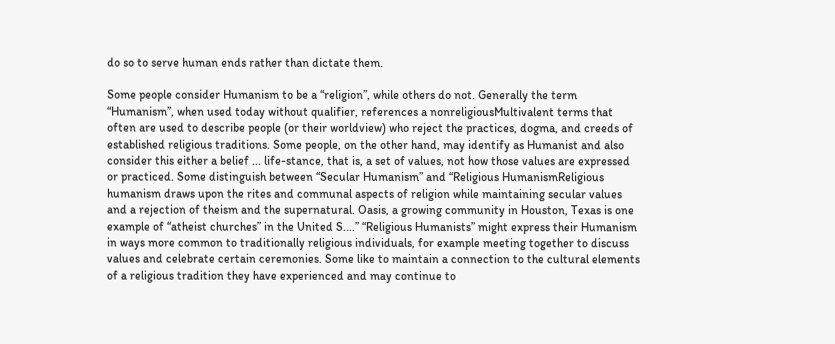do so to serve human ends rather than dictate them.

Some people consider Humanism to be a “religion”, while others do not. Generally the term “Humanism”, when used today without qualifier, references a nonreligiousMultivalent terms that often are used to describe people (or their worldview) who reject the practices, dogma, and creeds of established religious traditions. Some people, on the other hand, may identify as Humanist and also consider this either a belief ... life-stance, that is, a set of values, not how those values are expressed or practiced. Some distinguish between “Secular Humanism” and “Religious HumanismReligious humanism draws upon the rites and communal aspects of religion while maintaining secular values and a rejection of theism and the supernatural. Oasis, a growing community in Houston, Texas is one example of “atheist churches” in the United S....” “Religious Humanists” might express their Humanism in ways more common to traditionally religious individuals, for example meeting together to discuss values and celebrate certain ceremonies. Some like to maintain a connection to the cultural elements of a religious tradition they have experienced and may continue to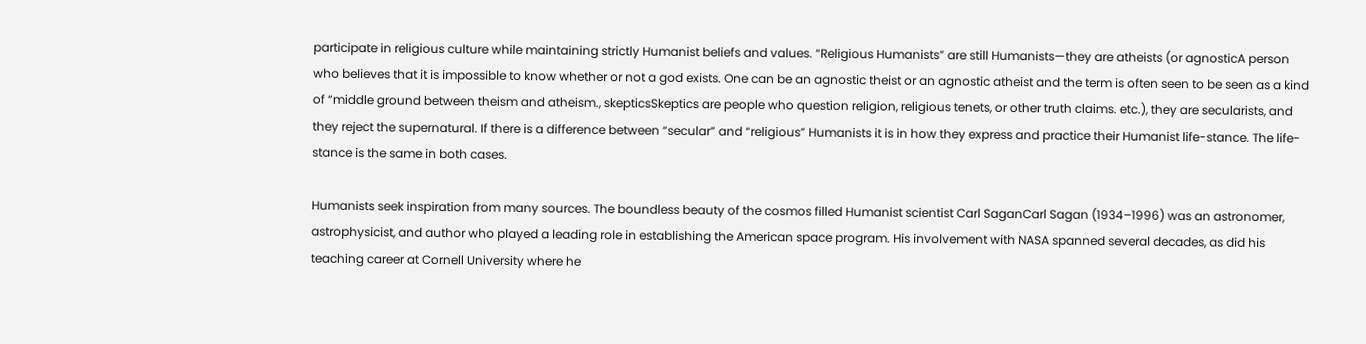participate in religious culture while maintaining strictly Humanist beliefs and values. “Religious Humanists” are still Humanists—they are atheists (or agnosticA person who believes that it is impossible to know whether or not a god exists. One can be an agnostic theist or an agnostic atheist and the term is often seen to be seen as a kind of “middle ground between theism and atheism., skepticsSkeptics are people who question religion, religious tenets, or other truth claims. etc.), they are secularists, and they reject the supernatural. If there is a difference between “secular” and “religious” Humanists it is in how they express and practice their Humanist life-stance. The life-stance is the same in both cases.

Humanists seek inspiration from many sources. The boundless beauty of the cosmos filled Humanist scientist Carl SaganCarl Sagan (1934–1996) was an astronomer, astrophysicist, and author who played a leading role in establishing the American space program. His involvement with NASA spanned several decades, as did his teaching career at Cornell University where he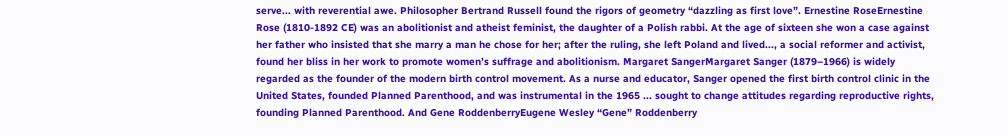serve... with reverential awe. Philosopher Bertrand Russell found the rigors of geometry “dazzling as first love”. Ernestine RoseErnestine Rose (1810-1892 CE) was an abolitionist and atheist feminist, the daughter of a Polish rabbi. At the age of sixteen she won a case against her father who insisted that she marry a man he chose for her; after the ruling, she left Poland and lived..., a social reformer and activist, found her bliss in her work to promote women’s suffrage and abolitionism. Margaret SangerMargaret Sanger (1879–1966) is widely regarded as the founder of the modern birth control movement. As a nurse and educator, Sanger opened the first birth control clinic in the United States, founded Planned Parenthood, and was instrumental in the 1965 ... sought to change attitudes regarding reproductive rights, founding Planned Parenthood. And Gene RoddenberryEugene Wesley “Gene” Roddenberry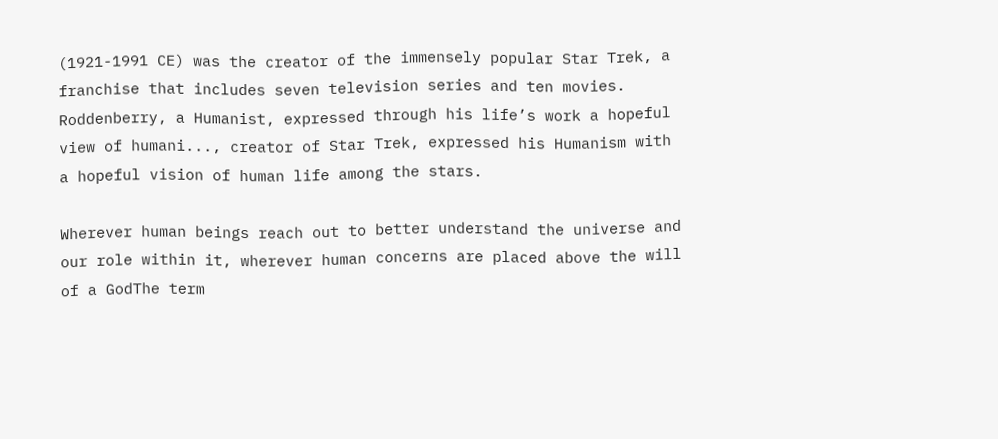(1921-1991 CE) was the creator of the immensely popular Star Trek, a franchise that includes seven television series and ten movies. Roddenberry, a Humanist, expressed through his life’s work a hopeful view of humani..., creator of Star Trek, expressed his Humanism with a hopeful vision of human life among the stars.

Wherever human beings reach out to better understand the universe and our role within it, wherever human concerns are placed above the will of a GodThe term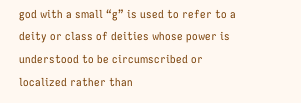god with a small “g” is used to refer to a deity or class of deities whose power is understood to be circumscribed or localized rather than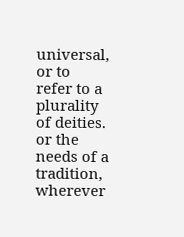universal, or to refer to a plurality of deities. or the needs of a tradition, wherever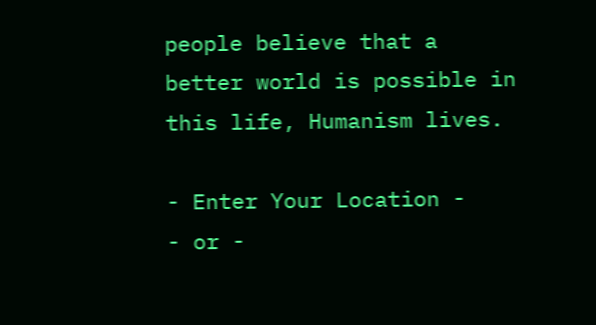people believe that a better world is possible in this life, Humanism lives.

- Enter Your Location -
- or -